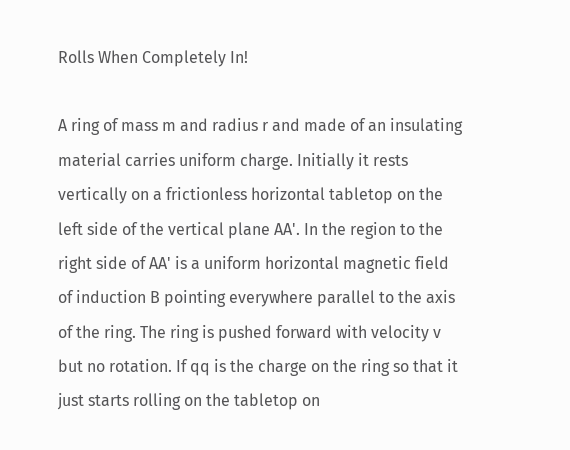Rolls When Completely In!

A ring of mass m and radius r and made of an insulating material carries uniform charge. Initially it rests vertically on a frictionless horizontal tabletop on the left side of the vertical plane AA'. In the region to the right side of AA' is a uniform horizontal magnetic field of induction B pointing everywhere parallel to the axis of the ring. The ring is pushed forward with velocity v but no rotation. If qq is the charge on the ring so that it just starts rolling on the tabletop on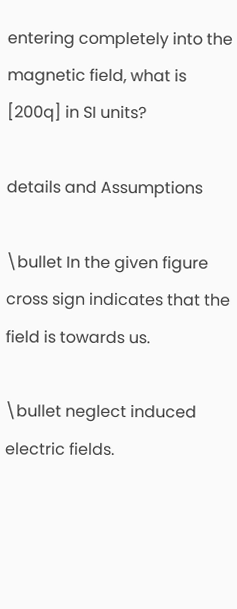entering completely into the magnetic field, what is [200q] in SI units?

details and Assumptions

\bullet In the given figure cross sign indicates that the field is towards us.

\bullet neglect induced electric fields.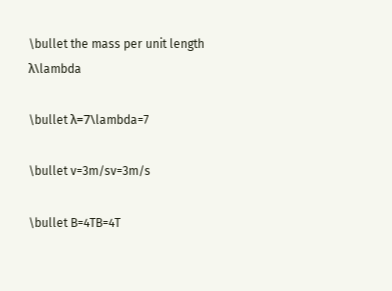\bullet the mass per unit length λ\lambda

\bullet λ=7\lambda=7

\bullet v=3m/sv=3m/s

\bullet B=4TB=4T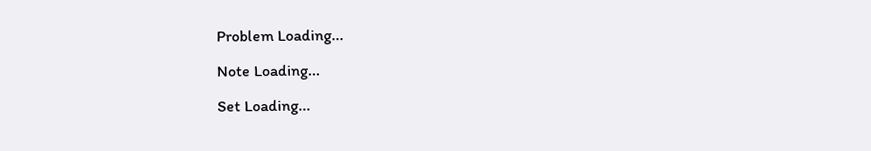Problem Loading...

Note Loading...

Set Loading...